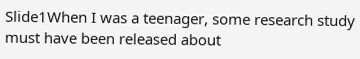Slide1When I was a teenager, some research study must have been released about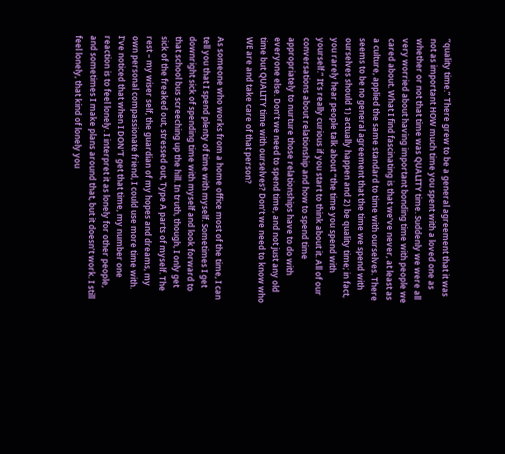“quality time.” There grew to be a general agreement that it was not as important HOW much time you spent with a loved one as whether or not that time was QUALITY time. Suddenly we were all very worried about having important bonding time with people we cared about. What I find fascinating is that we’ve never, at least as a culture, applied the same standard to time with ourselves. There seems to be no general agreement that the time we spend with ourselves should 1) actually happen and 2) be quality time; in fact, you rarely hear people talk about “the time you spend with yourself.” It’s really curious if you start to think about it. All of our conversations about relationship and how to spend time appropriately to nurture those relationships have to do with everyone else. Don’t we need to spend time, and not just any old time but QUALITY time with ourselves? Don’t we need to know who WE are and take care of that person?

As someone who works from a home office most of the time, I can tell you that I spend plenty of time with myself. Sometimes I get downright sick of spending time with myself and look forward to that school bus screeching up the hill. In truth, though, I only get sick of the freaked out, stressed out, Type A parts of myself. The rest – my wiser self, the guardian of my hopes and dreams, my own personal compassionate friend, I could use more time with. I’ve noticed that when I DON’T get that time, my number one reaction is to feel lonely. I interpret it as lonely for other people, and sometimes I make plans around that, but it doesn’t work. I still feel lonely, that kind of lonely you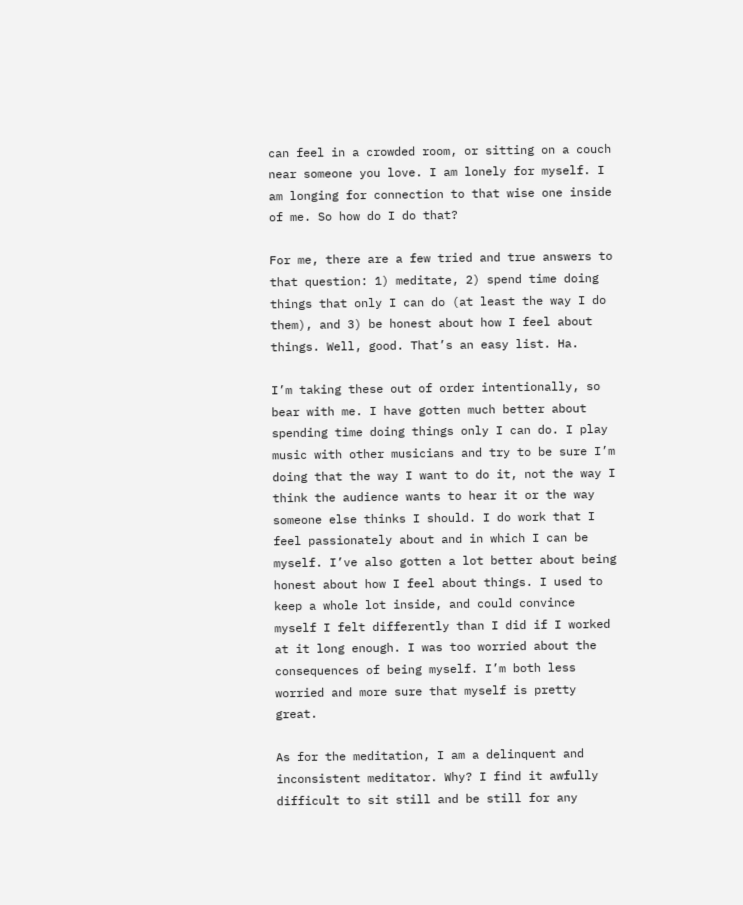can feel in a crowded room, or sitting on a couch near someone you love. I am lonely for myself. I am longing for connection to that wise one inside of me. So how do I do that?

For me, there are a few tried and true answers to that question: 1) meditate, 2) spend time doing things that only I can do (at least the way I do them), and 3) be honest about how I feel about things. Well, good. That’s an easy list. Ha.

I’m taking these out of order intentionally, so bear with me. I have gotten much better about spending time doing things only I can do. I play music with other musicians and try to be sure I’m doing that the way I want to do it, not the way I think the audience wants to hear it or the way someone else thinks I should. I do work that I feel passionately about and in which I can be myself. I’ve also gotten a lot better about being honest about how I feel about things. I used to keep a whole lot inside, and could convince myself I felt differently than I did if I worked at it long enough. I was too worried about the consequences of being myself. I’m both less worried and more sure that myself is pretty great.

As for the meditation, I am a delinquent and inconsistent meditator. Why? I find it awfully difficult to sit still and be still for any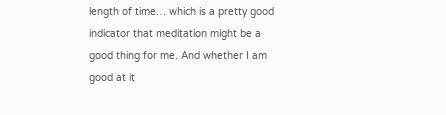length of time… which is a pretty good indicator that meditation might be a good thing for me. And whether I am good at it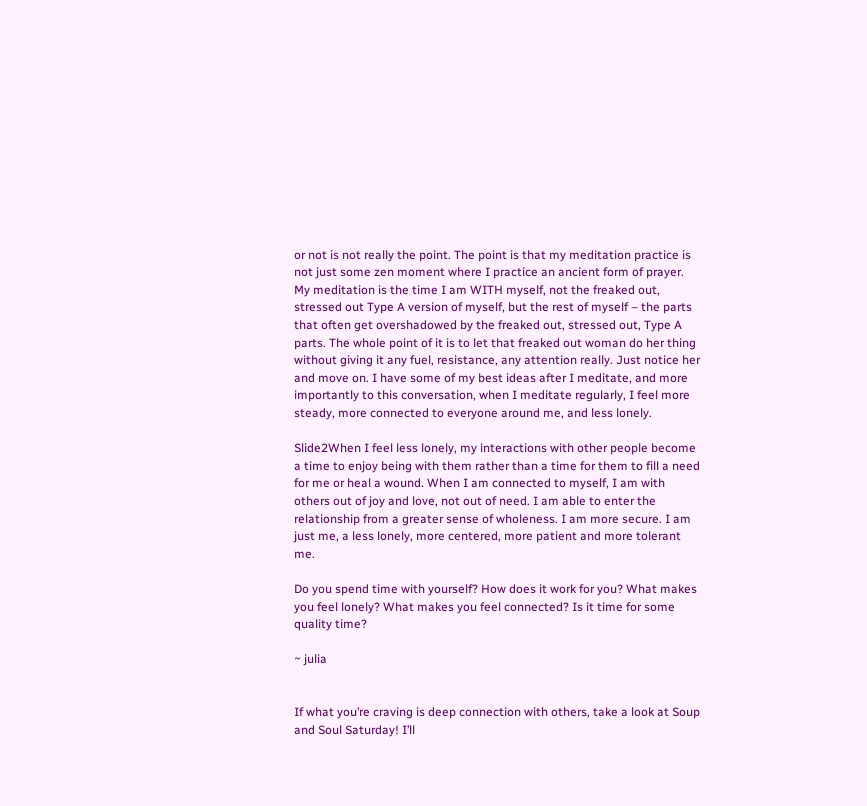or not is not really the point. The point is that my meditation practice is not just some zen moment where I practice an ancient form of prayer. My meditation is the time I am WITH myself, not the freaked out, stressed out Type A version of myself, but the rest of myself – the parts that often get overshadowed by the freaked out, stressed out, Type A parts. The whole point of it is to let that freaked out woman do her thing without giving it any fuel, resistance, any attention really. Just notice her and move on. I have some of my best ideas after I meditate, and more importantly to this conversation, when I meditate regularly, I feel more steady, more connected to everyone around me, and less lonely.

Slide2When I feel less lonely, my interactions with other people become a time to enjoy being with them rather than a time for them to fill a need for me or heal a wound. When I am connected to myself, I am with others out of joy and love, not out of need. I am able to enter the relationship from a greater sense of wholeness. I am more secure. I am just me, a less lonely, more centered, more patient and more tolerant me.

Do you spend time with yourself? How does it work for you? What makes you feel lonely? What makes you feel connected? Is it time for some quality time?

~ julia


If what you’re craving is deep connection with others, take a look at Soup and Soul Saturday! I’ll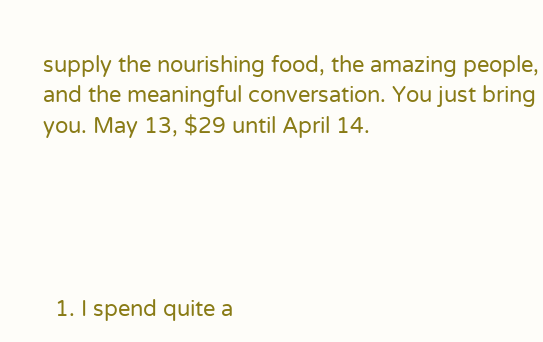supply the nourishing food, the amazing people, and the meaningful conversation. You just bring you. May 13, $29 until April 14.





  1. I spend quite a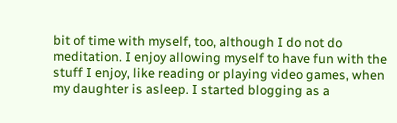bit of time with myself, too, although I do not do meditation. I enjoy allowing myself to have fun with the stuff I enjoy, like reading or playing video games, when my daughter is asleep. I started blogging as a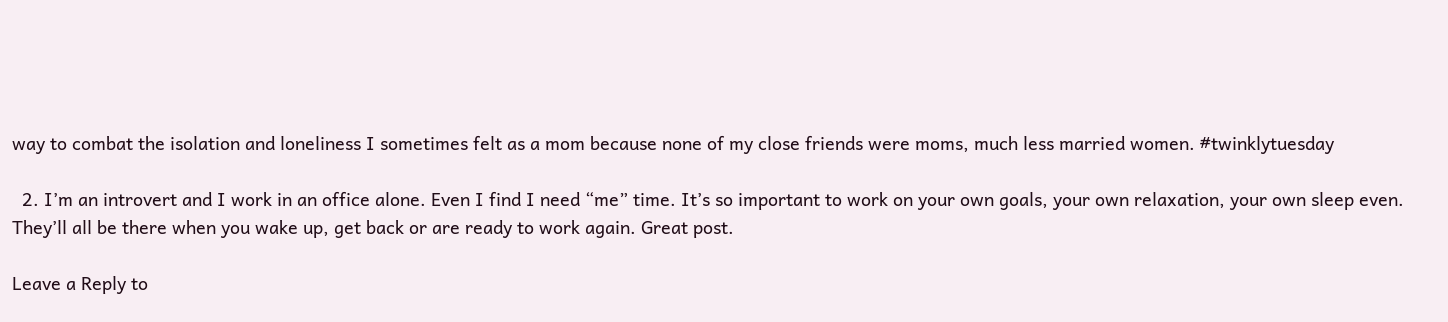way to combat the isolation and loneliness I sometimes felt as a mom because none of my close friends were moms, much less married women. #twinklytuesday

  2. I’m an introvert and I work in an office alone. Even I find I need “me” time. It’s so important to work on your own goals, your own relaxation, your own sleep even. They’ll all be there when you wake up, get back or are ready to work again. Great post.

Leave a Reply to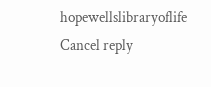hopewellslibraryoflife Cancel reply